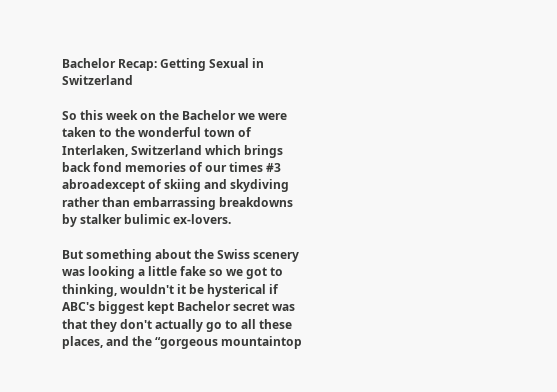Bachelor Recap: Getting Sexual in Switzerland

So this week on the Bachelor we were taken to the wonderful town of Interlaken, Switzerland which brings back fond memories of our times #3 abroadexcept of skiing and skydiving rather than embarrassing breakdowns by stalker bulimic ex-lovers.

But something about the Swiss scenery was looking a little fake so we got to thinking, wouldn't it be hysterical if ABC's biggest kept Bachelor secret was that they don't actually go to all these places, and the “gorgeous mountaintop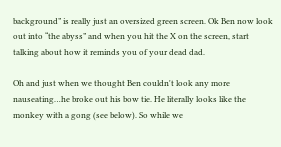background” is really just an oversized green screen. Ok Ben now look out into “the abyss” and when you hit the X on the screen, start talking about how it reminds you of your dead dad.

Oh and just when we thought Ben couldn't look any more nauseating…he broke out his bow tie. He literally looks like the monkey with a gong (see below). So while we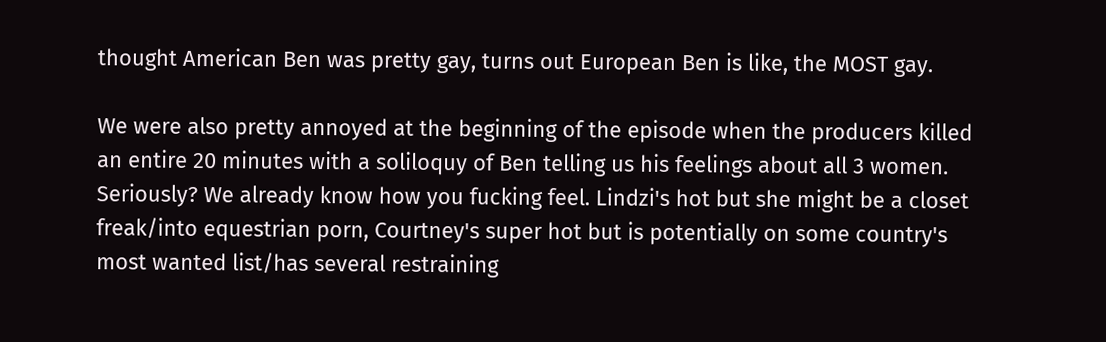thought American Ben was pretty gay, turns out European Ben is like, the MOST gay.

We were also pretty annoyed at the beginning of the episode when the producers killed an entire 20 minutes with a soliloquy of Ben telling us his feelings about all 3 women. Seriously? We already know how you fucking feel. Lindzi's hot but she might be a closet freak/into equestrian porn, Courtney's super hot but is potentially on some country's most wanted list/has several restraining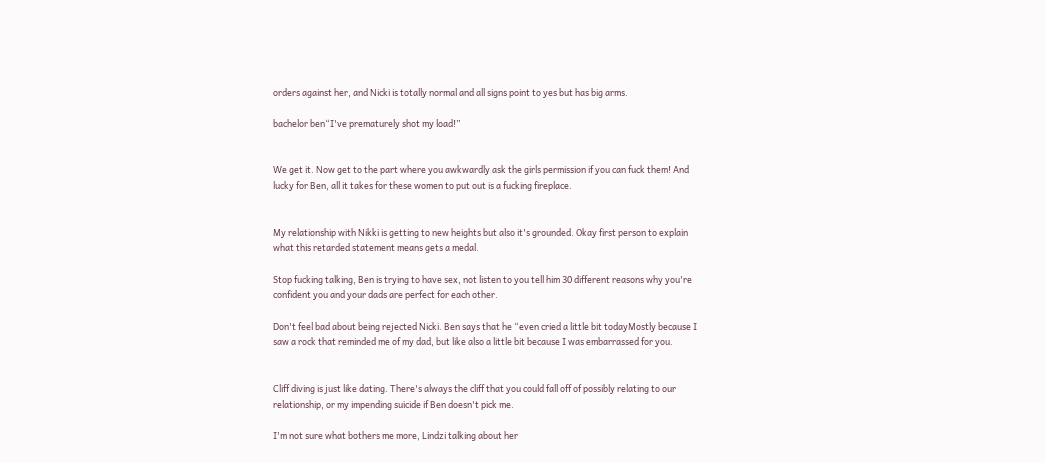orders against her, and Nicki is totally normal and all signs point to yes but has big arms.

bachelor ben“I've prematurely shot my load!”


We get it. Now get to the part where you awkwardly ask the girls permission if you can fuck them! And lucky for Ben, all it takes for these women to put out is a fucking fireplace.


My relationship with Nikki is getting to new heights but also it's grounded. Okay first person to explain what this retarded statement means gets a medal.

Stop fucking talking, Ben is trying to have sex, not listen to you tell him 30 different reasons why you're confident you and your dads are perfect for each other.

Don't feel bad about being rejected Nicki. Ben says that he “even cried a little bit todayMostly because I saw a rock that reminded me of my dad, but like also a little bit because I was embarrassed for you.


Cliff diving is just like dating. There's always the cliff that you could fall off of possibly relating to our relationship, or my impending suicide if Ben doesn't pick me.

I'm not sure what bothers me more, Lindzi talking about her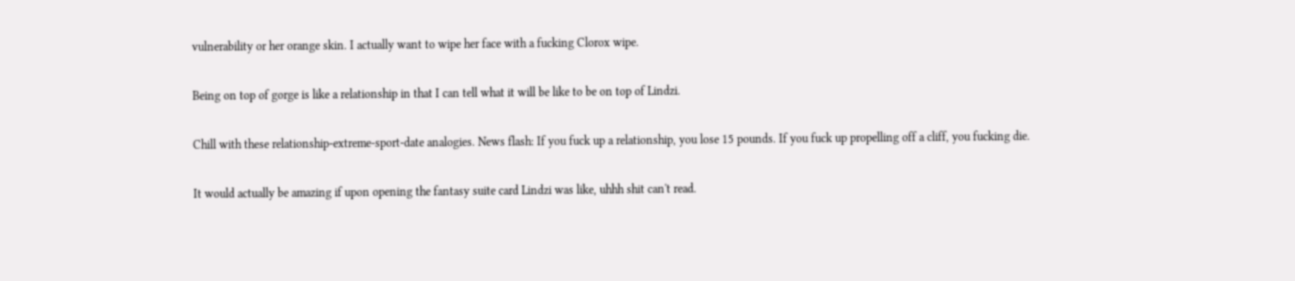vulnerability or her orange skin. I actually want to wipe her face with a fucking Clorox wipe.

Being on top of gorge is like a relationship in that I can tell what it will be like to be on top of Lindzi.

Chill with these relationship-extreme-sport-date analogies. News flash: If you fuck up a relationship, you lose 15 pounds. If you fuck up propelling off a cliff, you fucking die.

It would actually be amazing if upon opening the fantasy suite card Lindzi was like, uhhh shit can't read.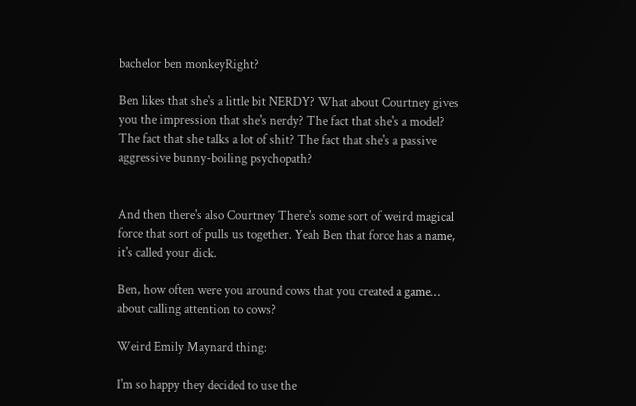bachelor ben monkeyRight?

Ben likes that she's a little bit NERDY? What about Courtney gives you the impression that she's nerdy? The fact that she's a model? The fact that she talks a lot of shit? The fact that she's a passive aggressive bunny-boiling psychopath?


And then there's also Courtney There's some sort of weird magical force that sort of pulls us together. Yeah Ben that force has a name, it's called your dick.

Ben, how often were you around cows that you created a game… about calling attention to cows?

Weird Emily Maynard thing:

I'm so happy they decided to use the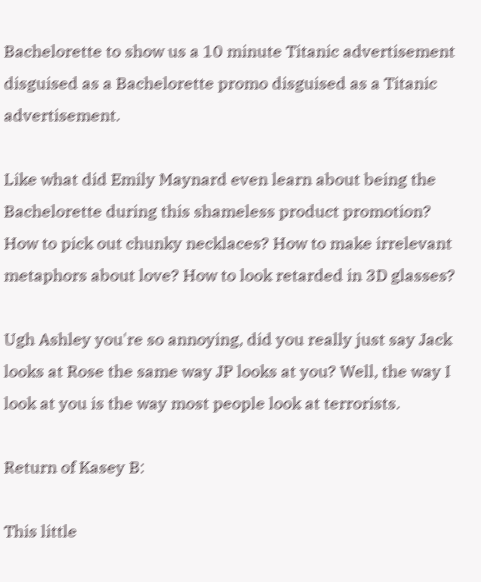Bachelorette to show us a 10 minute Titanic advertisement disguised as a Bachelorette promo disguised as a Titanic advertisement.

Like what did Emily Maynard even learn about being the Bachelorette during this shameless product promotion? How to pick out chunky necklaces? How to make irrelevant metaphors about love? How to look retarded in 3D glasses?

Ugh Ashley you're so annoying, did you really just say Jack looks at Rose the same way JP looks at you? Well, the way I look at you is the way most people look at terrorists.

Return of Kasey B:

This little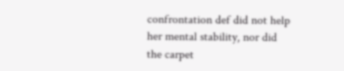confrontation def did not help her mental stability, nor did the carpet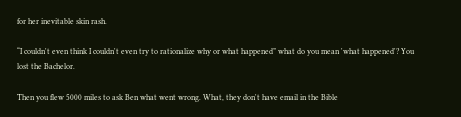for her inevitable skin rash.

“I couldn't even think I couldn't even try to rationalize why or what happened” what do you mean 'what happened'? You lost the Bachelor.

Then you flew 5000 miles to ask Ben what went wrong. What, they don't have email in the Bible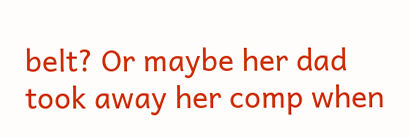belt? Or maybe her dad took away her comp when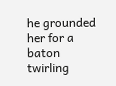he grounded her for a baton twirling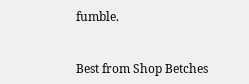fumble.


Best from Shop Betches